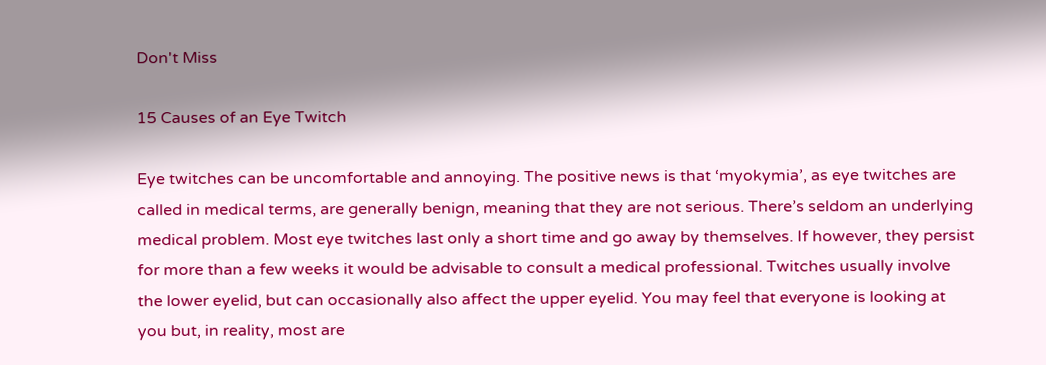Don't Miss

15 Causes of an Eye Twitch

Eye twitches can be uncomfortable and annoying. The positive news is that ‘myokymia’, as eye twitches are called in medical terms, are generally benign, meaning that they are not serious. There’s seldom an underlying medical problem. Most eye twitches last only a short time and go away by themselves. If however, they persist for more than a few weeks it would be advisable to consult a medical professional. Twitches usually involve the lower eyelid, but can occasionally also affect the upper eyelid. You may feel that everyone is looking at you but, in reality, most are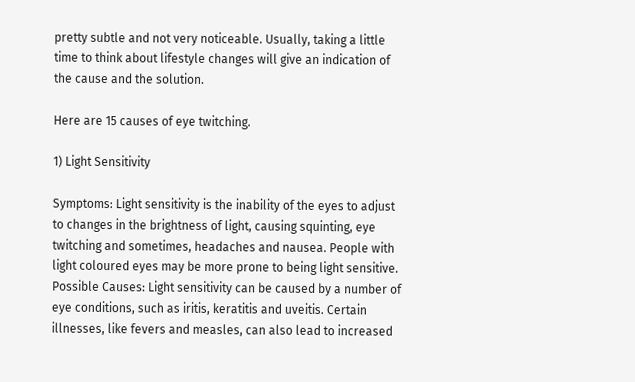pretty subtle and not very noticeable. Usually, taking a little time to think about lifestyle changes will give an indication of the cause and the solution.

Here are 15 causes of eye twitching.

1) Light Sensitivity

Symptoms: Light sensitivity is the inability of the eyes to adjust to changes in the brightness of light, causing squinting, eye twitching and sometimes, headaches and nausea. People with light coloured eyes may be more prone to being light sensitive.
Possible Causes: Light sensitivity can be caused by a number of eye conditions, such as iritis, keratitis and uveitis. Certain illnesses, like fevers and measles, can also lead to increased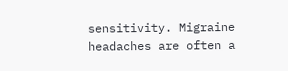sensitivity. Migraine headaches are often a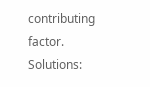contributing factor.
Solutions: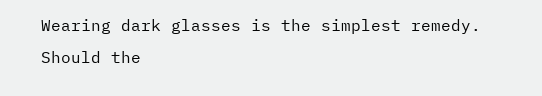Wearing dark glasses is the simplest remedy. Should the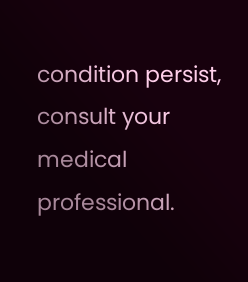condition persist, consult your medical professional.